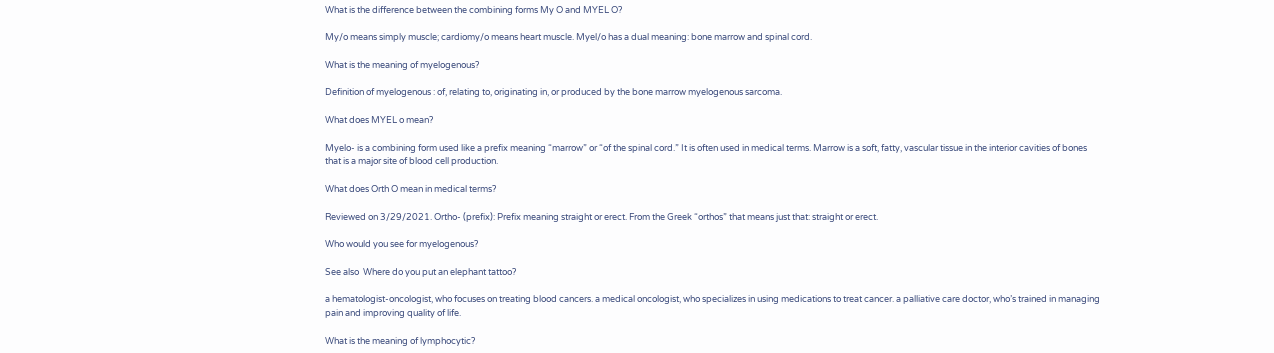What is the difference between the combining forms My O and MYEL O?

My/o means simply muscle; cardiomy/o means heart muscle. Myel/o has a dual meaning: bone marrow and spinal cord.

What is the meaning of myelogenous?

Definition of myelogenous : of, relating to, originating in, or produced by the bone marrow myelogenous sarcoma.

What does MYEL o mean?

Myelo- is a combining form used like a prefix meaning “marrow” or “of the spinal cord.” It is often used in medical terms. Marrow is a soft, fatty, vascular tissue in the interior cavities of bones that is a major site of blood cell production.

What does Orth O mean in medical terms?

Reviewed on 3/29/2021. Ortho- (prefix): Prefix meaning straight or erect. From the Greek “orthos” that means just that: straight or erect.

Who would you see for myelogenous?

See also  Where do you put an elephant tattoo?

a hematologist-oncologist, who focuses on treating blood cancers. a medical oncologist, who specializes in using medications to treat cancer. a palliative care doctor, who’s trained in managing pain and improving quality of life.

What is the meaning of lymphocytic?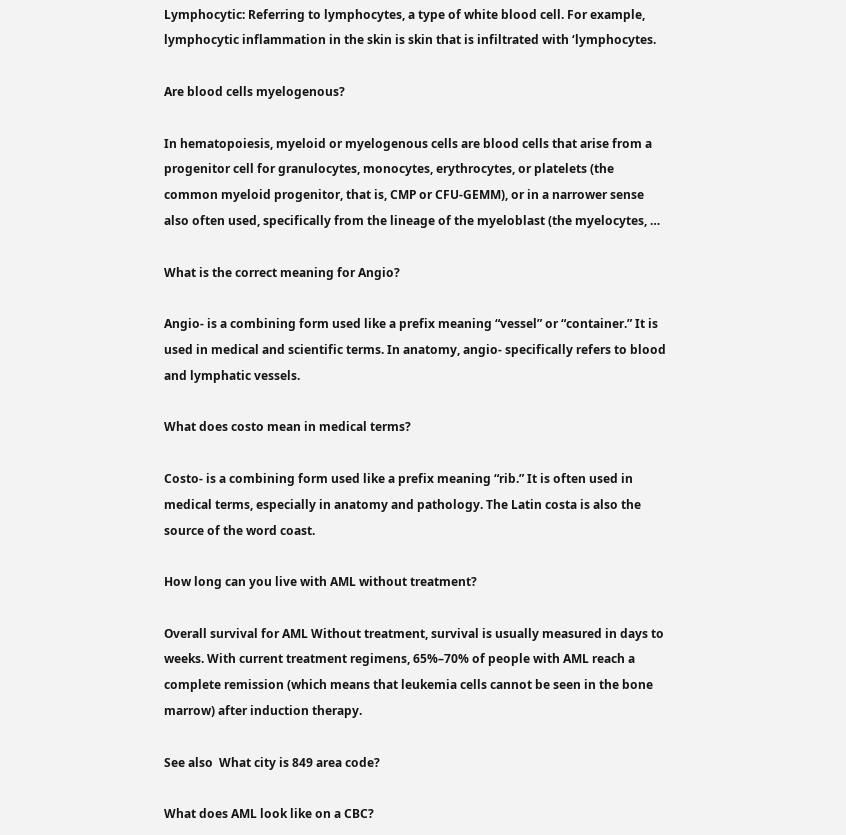Lymphocytic: Referring to lymphocytes, a type of white blood cell. For example, lymphocytic inflammation in the skin is skin that is infiltrated with ‘lymphocytes.

Are blood cells myelogenous?

In hematopoiesis, myeloid or myelogenous cells are blood cells that arise from a progenitor cell for granulocytes, monocytes, erythrocytes, or platelets (the common myeloid progenitor, that is, CMP or CFU-GEMM), or in a narrower sense also often used, specifically from the lineage of the myeloblast (the myelocytes, …

What is the correct meaning for Angio?

Angio- is a combining form used like a prefix meaning “vessel” or “container.” It is used in medical and scientific terms. In anatomy, angio- specifically refers to blood and lymphatic vessels.

What does costo mean in medical terms?

Costo- is a combining form used like a prefix meaning “rib.” It is often used in medical terms, especially in anatomy and pathology. The Latin costa is also the source of the word coast.

How long can you live with AML without treatment?

Overall survival for AML Without treatment, survival is usually measured in days to weeks. With current treatment regimens, 65%–70% of people with AML reach a complete remission (which means that leukemia cells cannot be seen in the bone marrow) after induction therapy.

See also  What city is 849 area code?

What does AML look like on a CBC?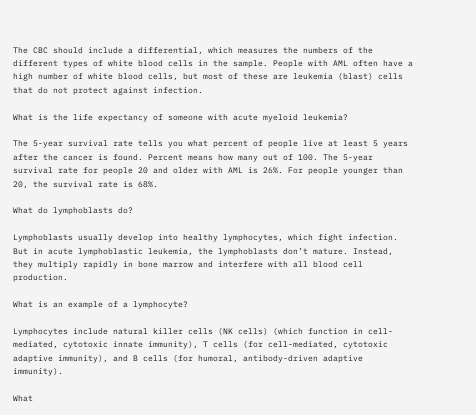The CBC should include a differential, which measures the numbers of the different types of white blood cells in the sample. People with AML often have a high number of white blood cells, but most of these are leukemia (blast) cells that do not protect against infection.

What is the life expectancy of someone with acute myeloid leukemia?

The 5-year survival rate tells you what percent of people live at least 5 years after the cancer is found. Percent means how many out of 100. The 5-year survival rate for people 20 and older with AML is 26%. For people younger than 20, the survival rate is 68%.

What do lymphoblasts do?

Lymphoblasts usually develop into healthy lymphocytes, which fight infection. But in acute lymphoblastic leukemia, the lymphoblasts don’t mature. Instead, they multiply rapidly in bone marrow and interfere with all blood cell production.

What is an example of a lymphocyte?

Lymphocytes include natural killer cells (NK cells) (which function in cell-mediated, cytotoxic innate immunity), T cells (for cell-mediated, cytotoxic adaptive immunity), and B cells (for humoral, antibody-driven adaptive immunity).

What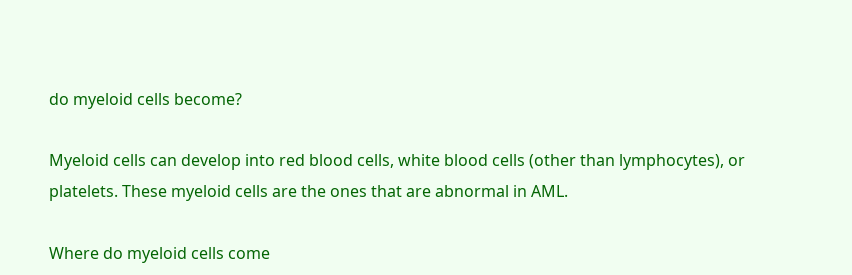do myeloid cells become?

Myeloid cells can develop into red blood cells, white blood cells (other than lymphocytes), or platelets. These myeloid cells are the ones that are abnormal in AML.

Where do myeloid cells come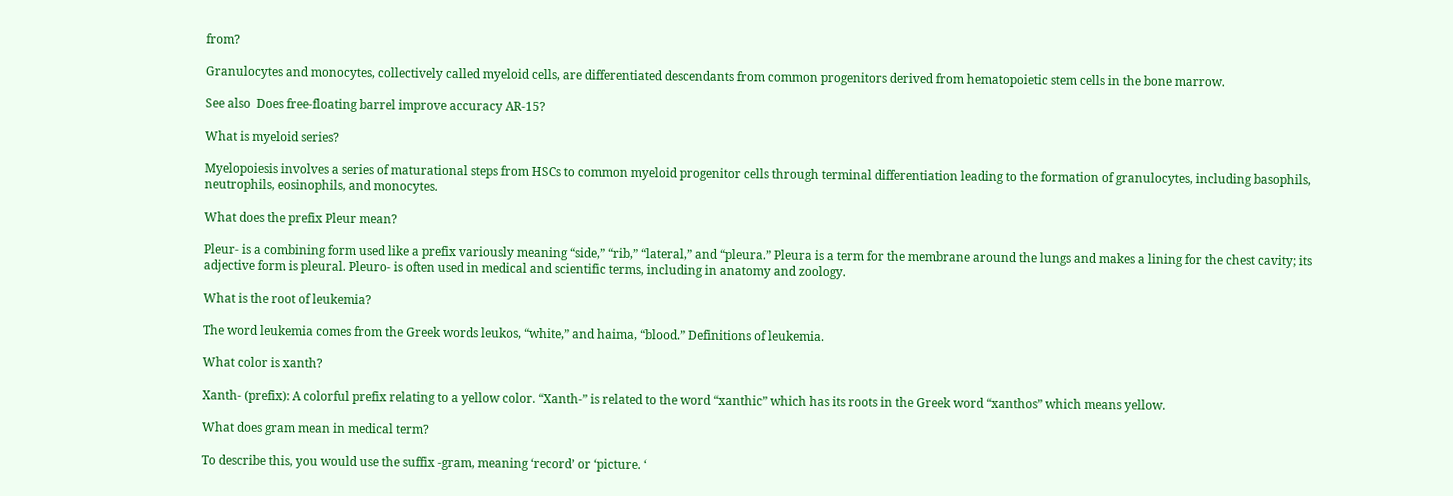from?

Granulocytes and monocytes, collectively called myeloid cells, are differentiated descendants from common progenitors derived from hematopoietic stem cells in the bone marrow.

See also  Does free-floating barrel improve accuracy AR-15?

What is myeloid series?

Myelopoiesis involves a series of maturational steps from HSCs to common myeloid progenitor cells through terminal differentiation leading to the formation of granulocytes, including basophils, neutrophils, eosinophils, and monocytes.

What does the prefix Pleur mean?

Pleur- is a combining form used like a prefix variously meaning “side,” “rib,” “lateral,” and “pleura.” Pleura is a term for the membrane around the lungs and makes a lining for the chest cavity; its adjective form is pleural. Pleuro- is often used in medical and scientific terms, including in anatomy and zoology.

What is the root of leukemia?

The word leukemia comes from the Greek words leukos, “white,” and haima, “blood.” Definitions of leukemia.

What color is xanth?

Xanth- (prefix): A colorful prefix relating to a yellow color. “Xanth-” is related to the word “xanthic” which has its roots in the Greek word “xanthos” which means yellow.

What does gram mean in medical term?

To describe this, you would use the suffix -gram, meaning ‘record’ or ‘picture. ‘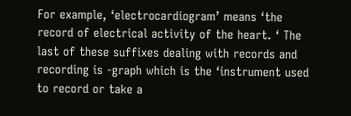For example, ‘electrocardiogram’ means ‘the record of electrical activity of the heart. ‘ The last of these suffixes dealing with records and recording is -graph which is the ‘instrument used to record or take a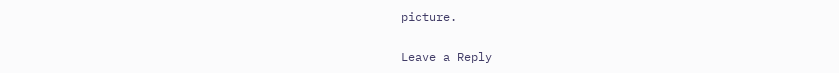picture.

Leave a Reply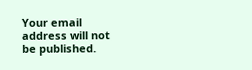Your email address will not be published.